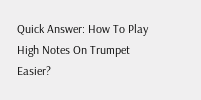Quick Answer: How To Play High Notes On Trumpet Easier?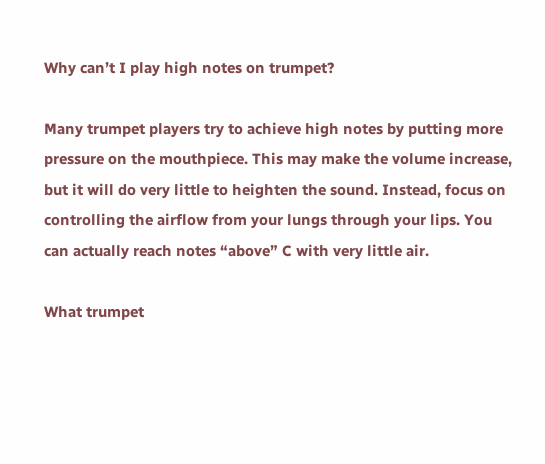Why can’t I play high notes on trumpet?

Many trumpet players try to achieve high notes by putting more pressure on the mouthpiece. This may make the volume increase, but it will do very little to heighten the sound. Instead, focus on controlling the airflow from your lungs through your lips. You can actually reach notes “above” C with very little air.

What trumpet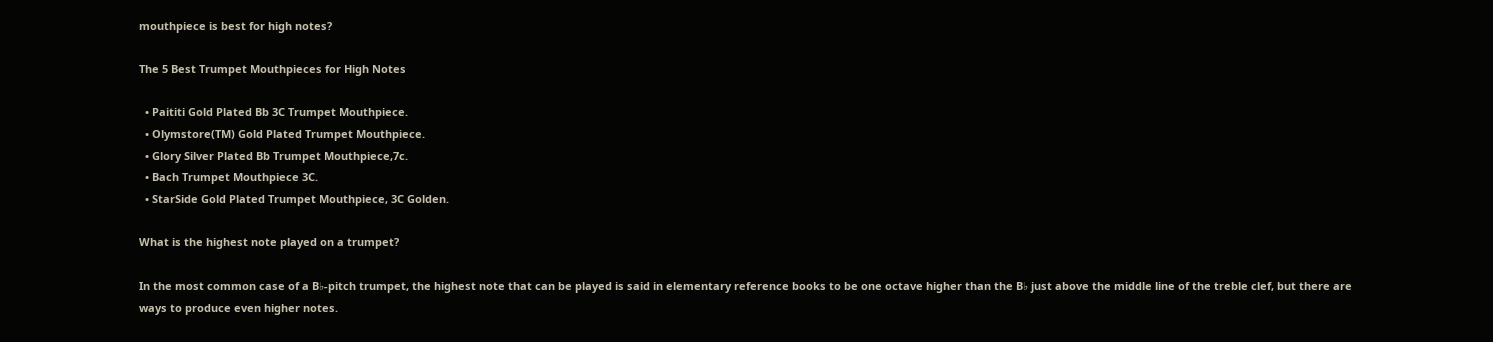mouthpiece is best for high notes?

The 5 Best Trumpet Mouthpieces for High Notes

  • Paititi Gold Plated Bb 3C Trumpet Mouthpiece.
  • Olymstore(TM) Gold Plated Trumpet Mouthpiece.
  • Glory Silver Plated Bb Trumpet Mouthpiece,7c.
  • Bach Trumpet Mouthpiece 3C.
  • StarSide Gold Plated Trumpet Mouthpiece, 3C Golden.

What is the highest note played on a trumpet?

In the most common case of a B♭-pitch trumpet, the highest note that can be played is said in elementary reference books to be one octave higher than the B♭ just above the middle line of the treble clef, but there are ways to produce even higher notes.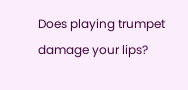Does playing trumpet damage your lips?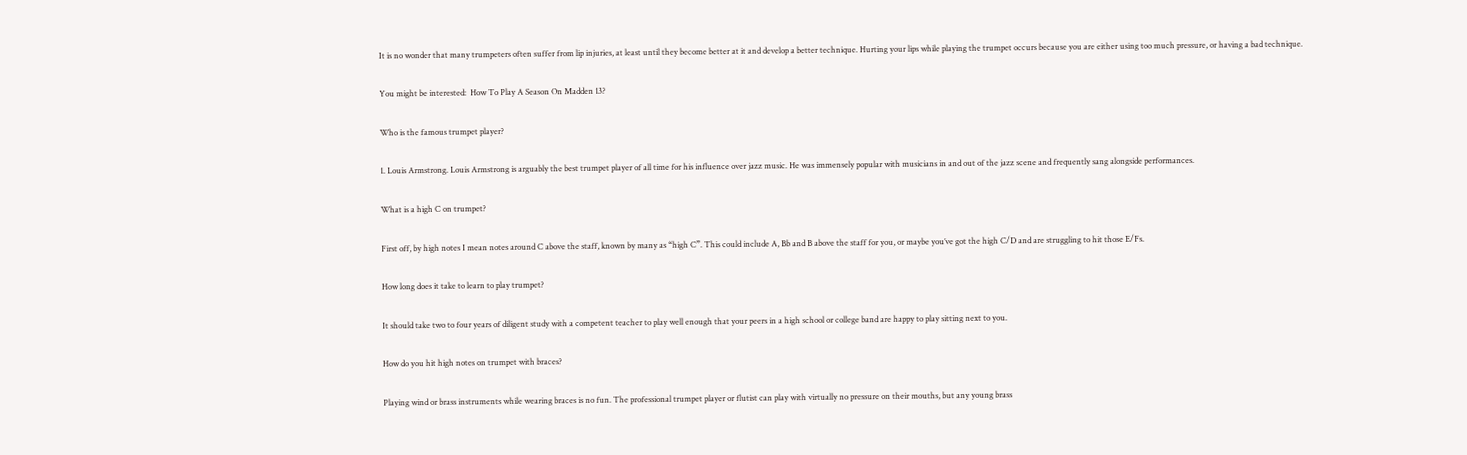It is no wonder that many trumpeters often suffer from lip injuries, at least until they become better at it and develop a better technique. Hurting your lips while playing the trumpet occurs because you are either using too much pressure, or having a bad technique.

You might be interested:  How To Play A Season On Madden 13?

Who is the famous trumpet player?

1. Louis Armstrong. Louis Armstrong is arguably the best trumpet player of all time for his influence over jazz music. He was immensely popular with musicians in and out of the jazz scene and frequently sang alongside performances.

What is a high C on trumpet?

First off, by high notes I mean notes around C above the staff, known by many as “high C”. This could include A, Bb and B above the staff for you, or maybe you’ve got the high C/D and are struggling to hit those E/Fs.

How long does it take to learn to play trumpet?

It should take two to four years of diligent study with a competent teacher to play well enough that your peers in a high school or college band are happy to play sitting next to you.

How do you hit high notes on trumpet with braces?

Playing wind or brass instruments while wearing braces is no fun. The professional trumpet player or flutist can play with virtually no pressure on their mouths, but any young brass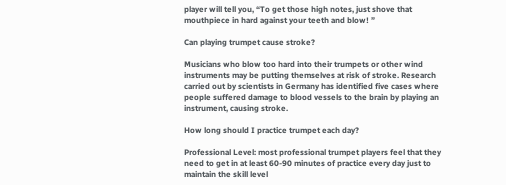player will tell you, “To get those high notes, just shove that mouthpiece in hard against your teeth and blow! ”

Can playing trumpet cause stroke?

Musicians who blow too hard into their trumpets or other wind instruments may be putting themselves at risk of stroke. Research carried out by scientists in Germany has identified five cases where people suffered damage to blood vessels to the brain by playing an instrument, causing stroke.

How long should I practice trumpet each day?

Professional Level: most professional trumpet players feel that they need to get in at least 60-90 minutes of practice every day just to maintain the skill level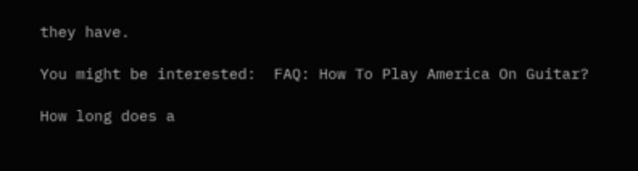they have.

You might be interested:  FAQ: How To Play America On Guitar?

How long does a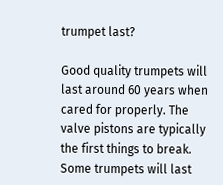trumpet last?

Good quality trumpets will last around 60 years when cared for properly. The valve pistons are typically the first things to break. Some trumpets will last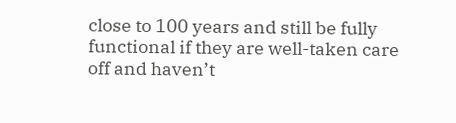close to 100 years and still be fully functional if they are well-taken care off and haven’t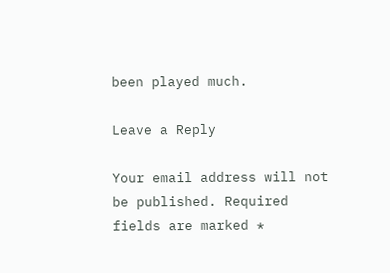been played much.

Leave a Reply

Your email address will not be published. Required fields are marked *